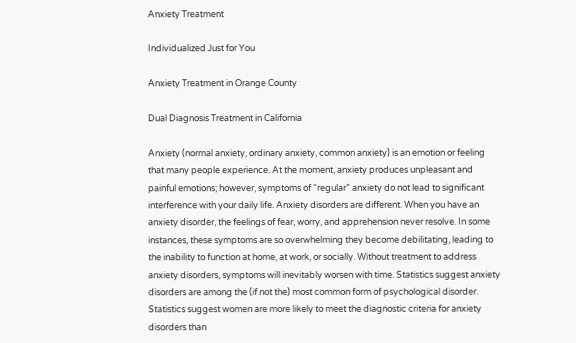Anxiety Treatment

Individualized Just for You

Anxiety Treatment in Orange County

Dual Diagnosis Treatment in California

Anxiety (normal anxiety, ordinary anxiety, common anxiety) is an emotion or feeling that many people experience. At the moment, anxiety produces unpleasant and painful emotions; however, symptoms of “regular” anxiety do not lead to significant interference with your daily life. Anxiety disorders are different. When you have an anxiety disorder, the feelings of fear, worry, and apprehension never resolve. In some instances, these symptoms are so overwhelming they become debilitating, leading to the inability to function at home, at work, or socially. Without treatment to address anxiety disorders, symptoms will inevitably worsen with time. Statistics suggest anxiety disorders are among the (if not the) most common form of psychological disorder. Statistics suggest women are more likely to meet the diagnostic criteria for anxiety disorders than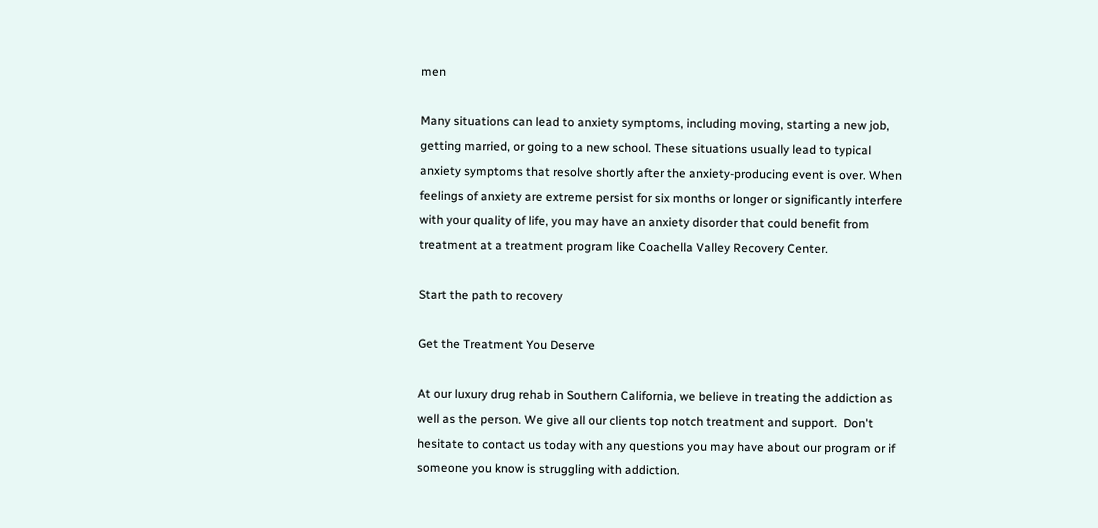men

Many situations can lead to anxiety symptoms, including moving, starting a new job, getting married, or going to a new school. These situations usually lead to typical anxiety symptoms that resolve shortly after the anxiety-producing event is over. When feelings of anxiety are extreme persist for six months or longer or significantly interfere with your quality of life, you may have an anxiety disorder that could benefit from treatment at a treatment program like Coachella Valley Recovery Center.

Start the path to recovery

Get the Treatment You Deserve

At our luxury drug rehab in Southern California, we believe in treating the addiction as well as the person. We give all our clients top notch treatment and support.  Don't hesitate to contact us today with any questions you may have about our program or if someone you know is struggling with addiction.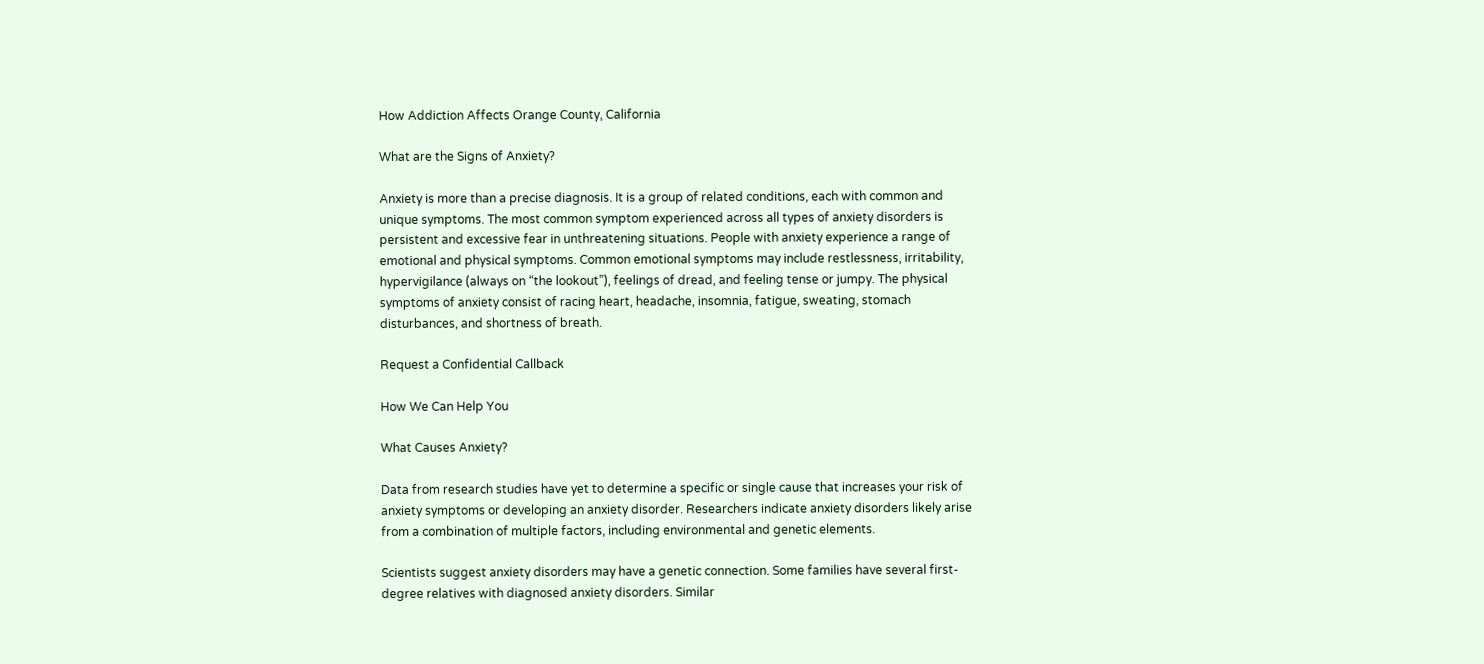How Addiction Affects Orange County, California

What are the Signs of Anxiety?

Anxiety is more than a precise diagnosis. It is a group of related conditions, each with common and unique symptoms. The most common symptom experienced across all types of anxiety disorders is persistent and excessive fear in unthreatening situations. People with anxiety experience a range of emotional and physical symptoms. Common emotional symptoms may include restlessness, irritability, hypervigilance (always on “the lookout”), feelings of dread, and feeling tense or jumpy. The physical symptoms of anxiety consist of racing heart, headache, insomnia, fatigue, sweating, stomach disturbances, and shortness of breath.

Request a Confidential Callback

How We Can Help You

What Causes Anxiety?

Data from research studies have yet to determine a specific or single cause that increases your risk of anxiety symptoms or developing an anxiety disorder. Researchers indicate anxiety disorders likely arise from a combination of multiple factors, including environmental and genetic elements.

Scientists suggest anxiety disorders may have a genetic connection. Some families have several first-degree relatives with diagnosed anxiety disorders. Similar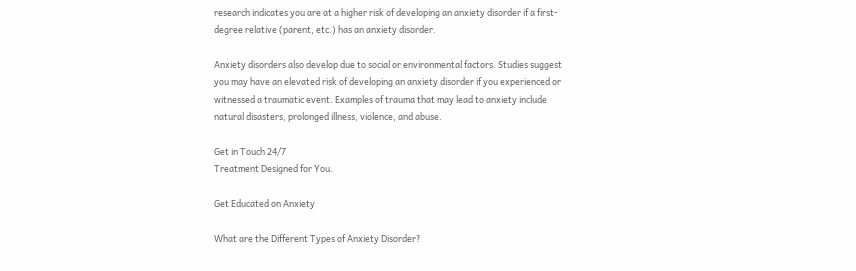research indicates you are at a higher risk of developing an anxiety disorder if a first-degree relative (parent, etc.) has an anxiety disorder.

Anxiety disorders also develop due to social or environmental factors. Studies suggest you may have an elevated risk of developing an anxiety disorder if you experienced or witnessed a traumatic event. Examples of trauma that may lead to anxiety include natural disasters, prolonged illness, violence, and abuse.

Get in Touch 24/7
Treatment Designed for You.

Get Educated on Anxiety

What are the Different Types of Anxiety Disorder?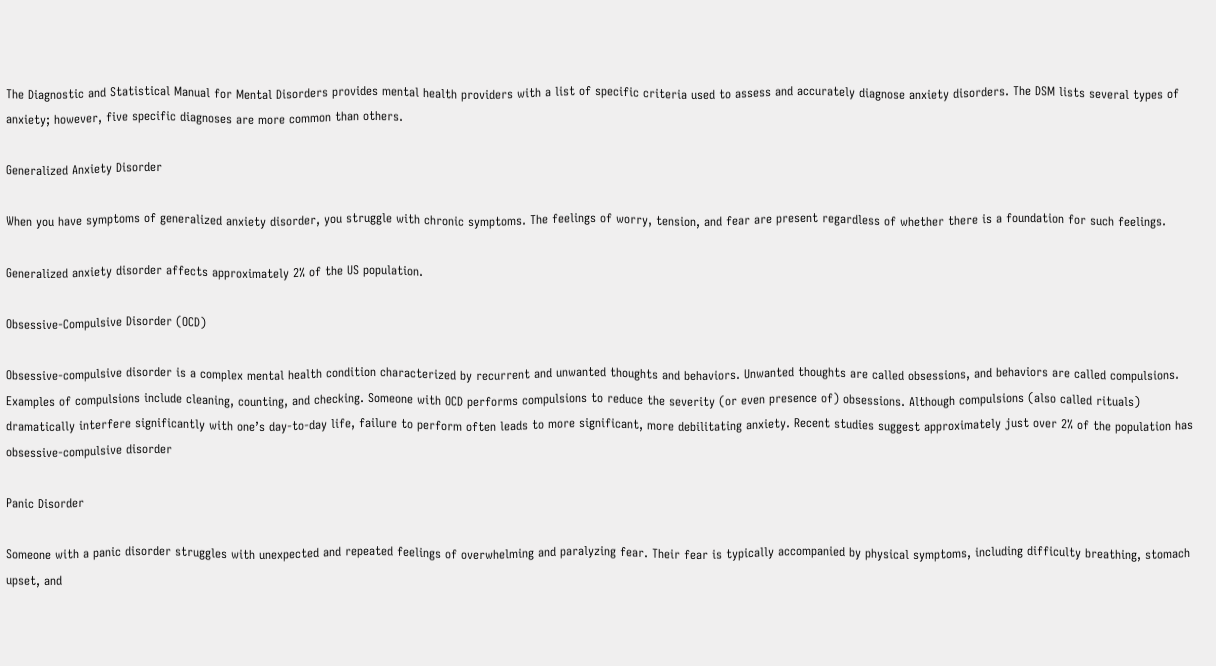The Diagnostic and Statistical Manual for Mental Disorders provides mental health providers with a list of specific criteria used to assess and accurately diagnose anxiety disorders. The DSM lists several types of anxiety; however, five specific diagnoses are more common than others.

Generalized Anxiety Disorder

When you have symptoms of generalized anxiety disorder, you struggle with chronic symptoms. The feelings of worry, tension, and fear are present regardless of whether there is a foundation for such feelings.

Generalized anxiety disorder affects approximately 2% of the US population.

Obsessive-Compulsive Disorder (OCD)

Obsessive-compulsive disorder is a complex mental health condition characterized by recurrent and unwanted thoughts and behaviors. Unwanted thoughts are called obsessions, and behaviors are called compulsions. Examples of compulsions include cleaning, counting, and checking. Someone with OCD performs compulsions to reduce the severity (or even presence of) obsessions. Although compulsions (also called rituals) dramatically interfere significantly with one’s day-to-day life, failure to perform often leads to more significant, more debilitating anxiety. Recent studies suggest approximately just over 2% of the population has obsessive-compulsive disorder

Panic Disorder

Someone with a panic disorder struggles with unexpected and repeated feelings of overwhelming and paralyzing fear. Their fear is typically accompanied by physical symptoms, including difficulty breathing, stomach upset, and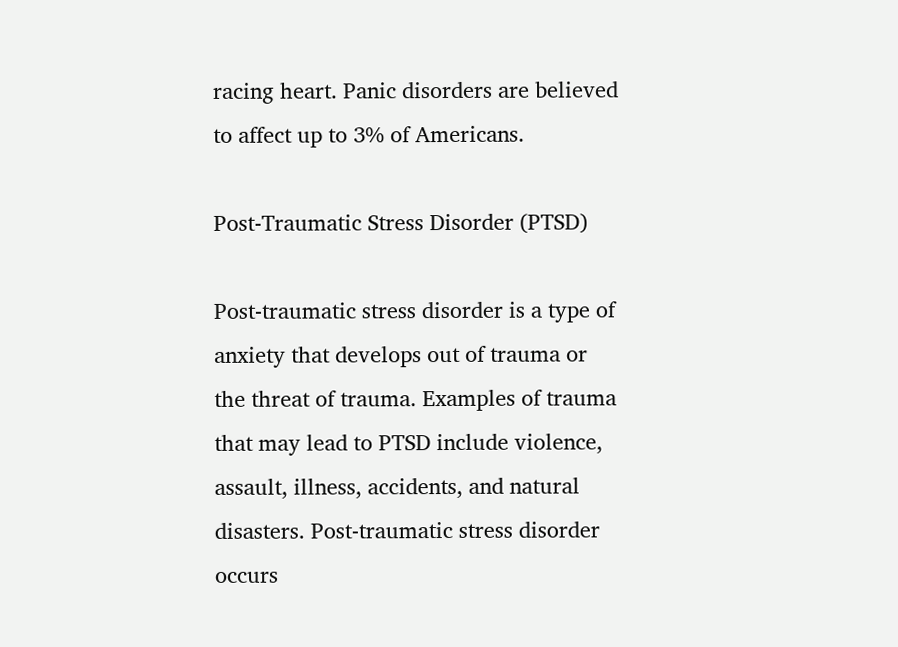racing heart. Panic disorders are believed to affect up to 3% of Americans.

Post-Traumatic Stress Disorder (PTSD)

Post-traumatic stress disorder is a type of anxiety that develops out of trauma or the threat of trauma. Examples of trauma that may lead to PTSD include violence, assault, illness, accidents, and natural disasters. Post-traumatic stress disorder occurs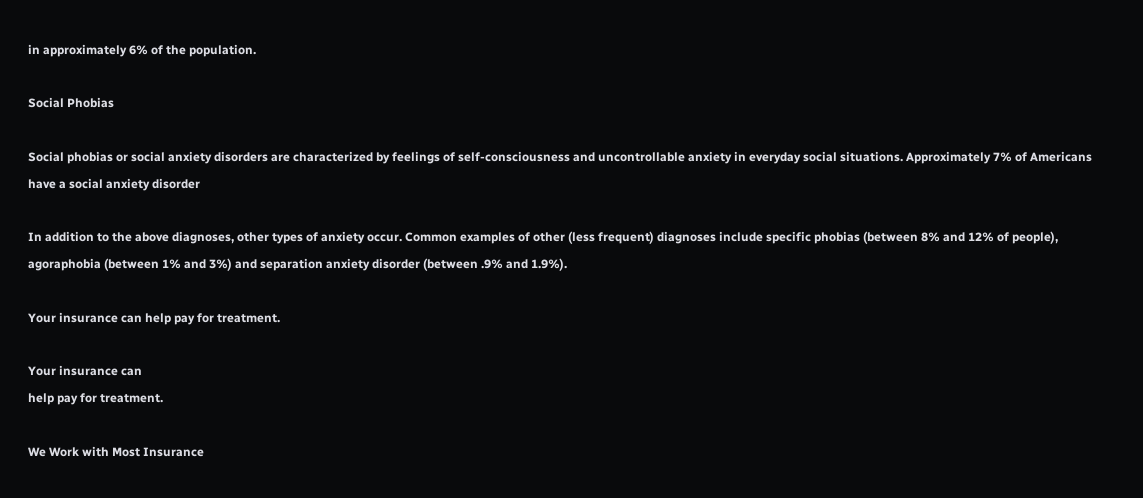in approximately 6% of the population.

Social Phobias

Social phobias or social anxiety disorders are characterized by feelings of self-consciousness and uncontrollable anxiety in everyday social situations. Approximately 7% of Americans have a social anxiety disorder

In addition to the above diagnoses, other types of anxiety occur. Common examples of other (less frequent) diagnoses include specific phobias (between 8% and 12% of people), agoraphobia (between 1% and 3%) and separation anxiety disorder (between .9% and 1.9%).

Your insurance can help pay for treatment.

Your insurance can
help pay for treatment.

We Work with Most Insurance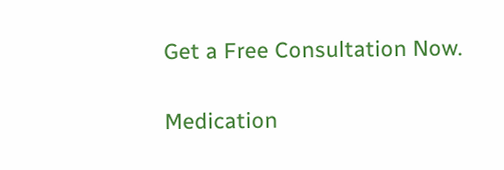Get a Free Consultation Now.

Medication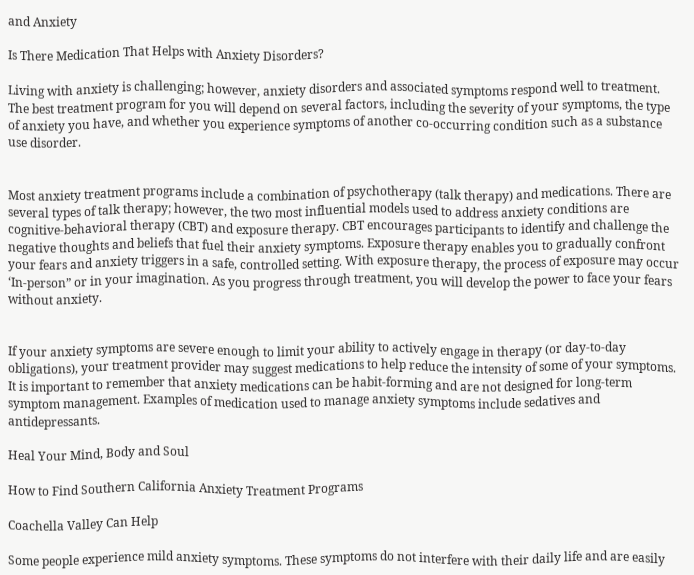and Anxiety

Is There Medication That Helps with Anxiety Disorders?

Living with anxiety is challenging; however, anxiety disorders and associated symptoms respond well to treatment. The best treatment program for you will depend on several factors, including the severity of your symptoms, the type of anxiety you have, and whether you experience symptoms of another co-occurring condition such as a substance use disorder.


Most anxiety treatment programs include a combination of psychotherapy (talk therapy) and medications. There are several types of talk therapy; however, the two most influential models used to address anxiety conditions are cognitive-behavioral therapy (CBT) and exposure therapy. CBT encourages participants to identify and challenge the negative thoughts and beliefs that fuel their anxiety symptoms. Exposure therapy enables you to gradually confront your fears and anxiety triggers in a safe, controlled setting. With exposure therapy, the process of exposure may occur ‘In-person” or in your imagination. As you progress through treatment, you will develop the power to face your fears without anxiety.


If your anxiety symptoms are severe enough to limit your ability to actively engage in therapy (or day-to-day obligations), your treatment provider may suggest medications to help reduce the intensity of some of your symptoms. It is important to remember that anxiety medications can be habit-forming and are not designed for long-term symptom management. Examples of medication used to manage anxiety symptoms include sedatives and antidepressants.

Heal Your Mind, Body and Soul

How to Find Southern California Anxiety Treatment Programs

Coachella Valley Can Help

Some people experience mild anxiety symptoms. These symptoms do not interfere with their daily life and are easily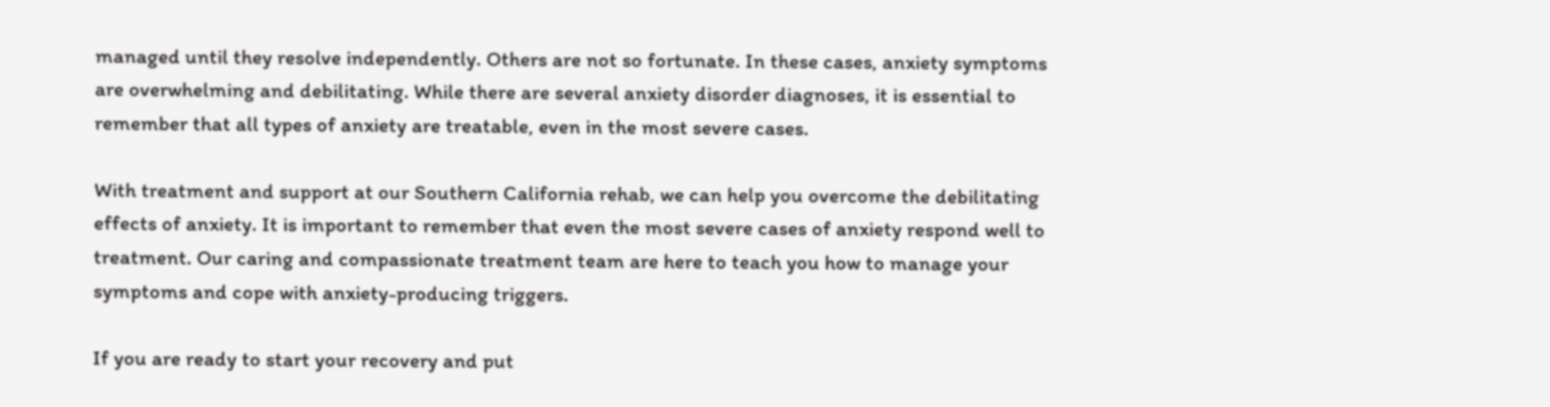managed until they resolve independently. Others are not so fortunate. In these cases, anxiety symptoms are overwhelming and debilitating. While there are several anxiety disorder diagnoses, it is essential to remember that all types of anxiety are treatable, even in the most severe cases.

With treatment and support at our Southern California rehab, we can help you overcome the debilitating effects of anxiety. It is important to remember that even the most severe cases of anxiety respond well to treatment. Our caring and compassionate treatment team are here to teach you how to manage your symptoms and cope with anxiety-producing triggers.

If you are ready to start your recovery and put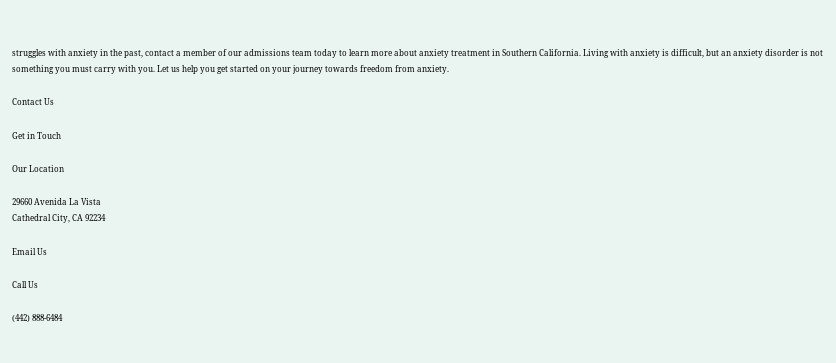struggles with anxiety in the past, contact a member of our admissions team today to learn more about anxiety treatment in Southern California. Living with anxiety is difficult, but an anxiety disorder is not something you must carry with you. Let us help you get started on your journey towards freedom from anxiety.

Contact Us

Get in Touch

Our Location

29660 Avenida La Vista
Cathedral City, CA 92234

Email Us

Call Us

(442) 888-6484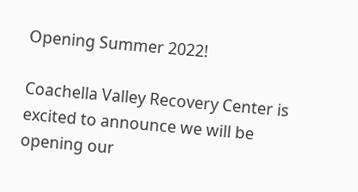Opening Summer 2022!

Coachella Valley Recovery Center is excited to announce we will be opening our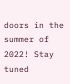doors in the summer of 2022! Stay tuned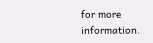for more information.